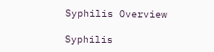Syphilis Overview

Syphilis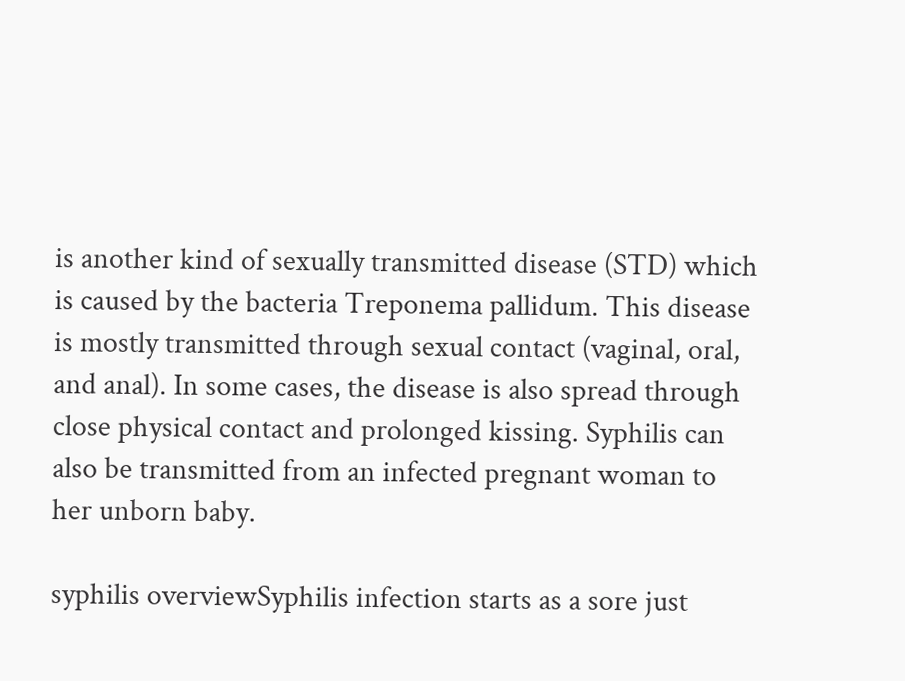is another kind of sexually transmitted disease (STD) which is caused by the bacteria Treponema pallidum. This disease is mostly transmitted through sexual contact (vaginal, oral, and anal). In some cases, the disease is also spread through close physical contact and prolonged kissing. Syphilis can also be transmitted from an infected pregnant woman to her unborn baby.

syphilis overviewSyphilis infection starts as a sore just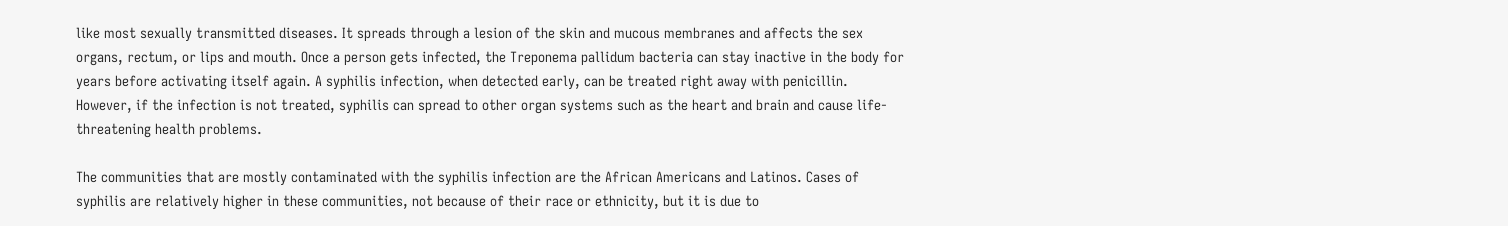like most sexually transmitted diseases. It spreads through a lesion of the skin and mucous membranes and affects the sex organs, rectum, or lips and mouth. Once a person gets infected, the Treponema pallidum bacteria can stay inactive in the body for years before activating itself again. A syphilis infection, when detected early, can be treated right away with penicillin. However, if the infection is not treated, syphilis can spread to other organ systems such as the heart and brain and cause life-threatening health problems.

The communities that are mostly contaminated with the syphilis infection are the African Americans and Latinos. Cases of syphilis are relatively higher in these communities, not because of their race or ethnicity, but it is due to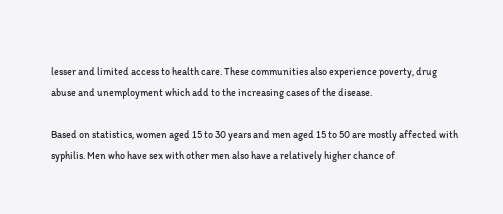lesser and limited access to health care. These communities also experience poverty, drug abuse and unemployment which add to the increasing cases of the disease.

Based on statistics, women aged 15 to 30 years and men aged 15 to 50 are mostly affected with syphilis. Men who have sex with other men also have a relatively higher chance of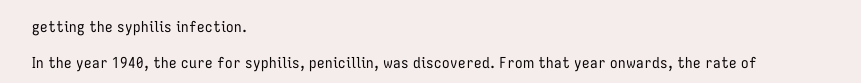getting the syphilis infection.

In the year 1940, the cure for syphilis, penicillin, was discovered. From that year onwards, the rate of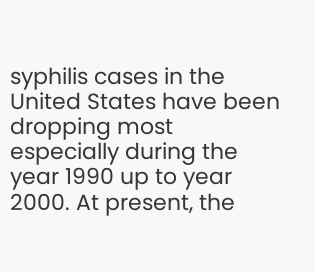syphilis cases in the United States have been dropping most especially during the year 1990 up to year 2000. At present, the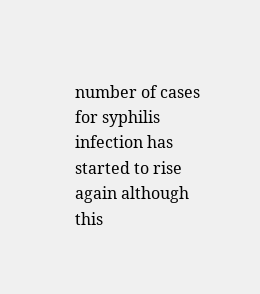number of cases for syphilis infection has started to rise again although this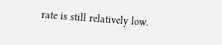rate is still relatively low.